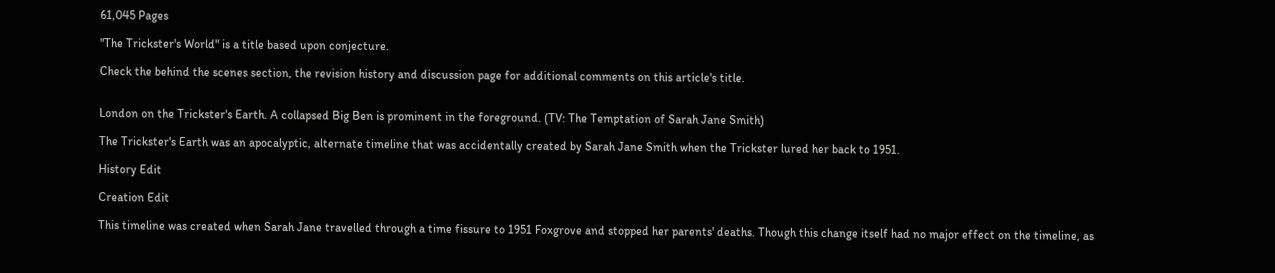61,045 Pages

"The Trickster's World" is a title based upon conjecture.

Check the behind the scenes section, the revision history and discussion page for additional comments on this article's title.


London on the Trickster's Earth. A collapsed Big Ben is prominent in the foreground. (TV: The Temptation of Sarah Jane Smith)

The Trickster's Earth was an apocalyptic, alternate timeline that was accidentally created by Sarah Jane Smith when the Trickster lured her back to 1951.

History Edit

Creation Edit

This timeline was created when Sarah Jane travelled through a time fissure to 1951 Foxgrove and stopped her parents' deaths. Though this change itself had no major effect on the timeline, as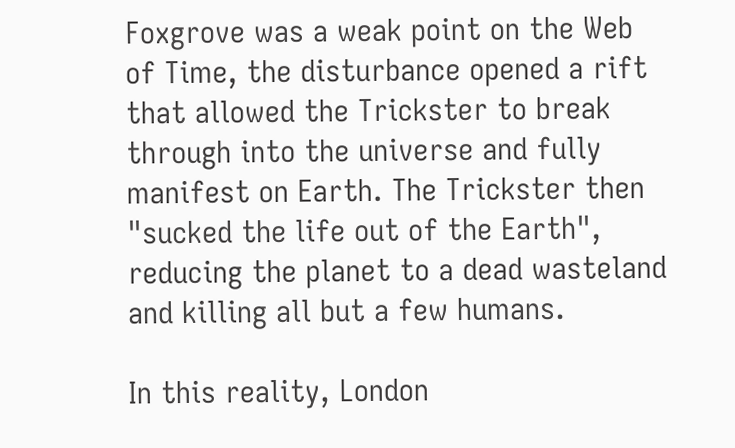Foxgrove was a weak point on the Web of Time, the disturbance opened a rift that allowed the Trickster to break through into the universe and fully manifest on Earth. The Trickster then "sucked the life out of the Earth", reducing the planet to a dead wasteland and killing all but a few humans.

In this reality, London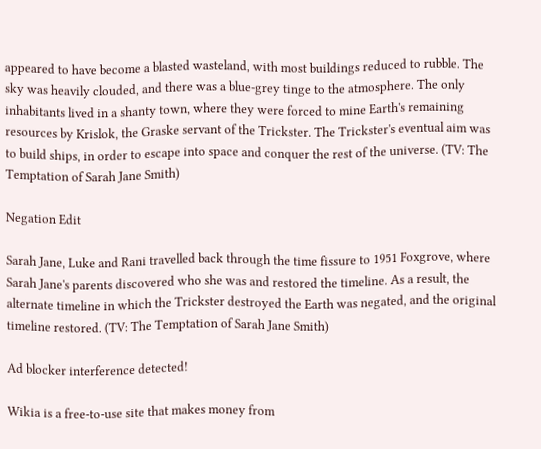appeared to have become a blasted wasteland, with most buildings reduced to rubble. The sky was heavily clouded, and there was a blue-grey tinge to the atmosphere. The only inhabitants lived in a shanty town, where they were forced to mine Earth's remaining resources by Krislok, the Graske servant of the Trickster. The Trickster's eventual aim was to build ships, in order to escape into space and conquer the rest of the universe. (TV: The Temptation of Sarah Jane Smith)

Negation Edit

Sarah Jane, Luke and Rani travelled back through the time fissure to 1951 Foxgrove, where Sarah Jane's parents discovered who she was and restored the timeline. As a result, the alternate timeline in which the Trickster destroyed the Earth was negated, and the original timeline restored. (TV: The Temptation of Sarah Jane Smith)

Ad blocker interference detected!

Wikia is a free-to-use site that makes money from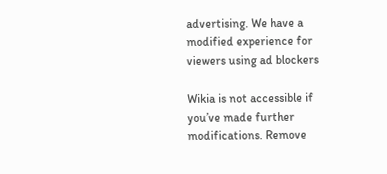advertising. We have a modified experience for viewers using ad blockers

Wikia is not accessible if you’ve made further modifications. Remove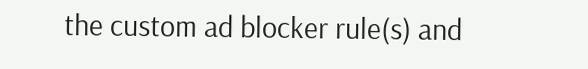the custom ad blocker rule(s) and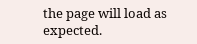the page will load as expected.